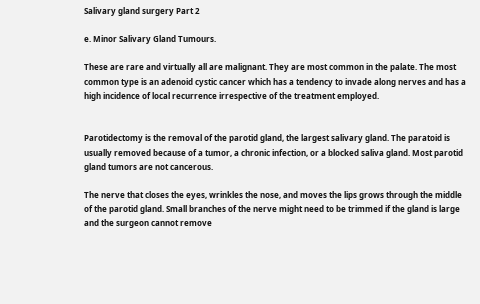Salivary gland surgery Part 2

e. Minor Salivary Gland Tumours.

These are rare and virtually all are malignant. They are most common in the palate. The most common type is an adenoid cystic cancer which has a tendency to invade along nerves and has a high incidence of local recurrence irrespective of the treatment employed.


Parotidectomy is the removal of the parotid gland, the largest salivary gland. The paratoid is usually removed because of a tumor, a chronic infection, or a blocked saliva gland. Most parotid gland tumors are not cancerous.

The nerve that closes the eyes, wrinkles the nose, and moves the lips grows through the middle of the parotid gland. Small branches of the nerve might need to be trimmed if the gland is large and the surgeon cannot remove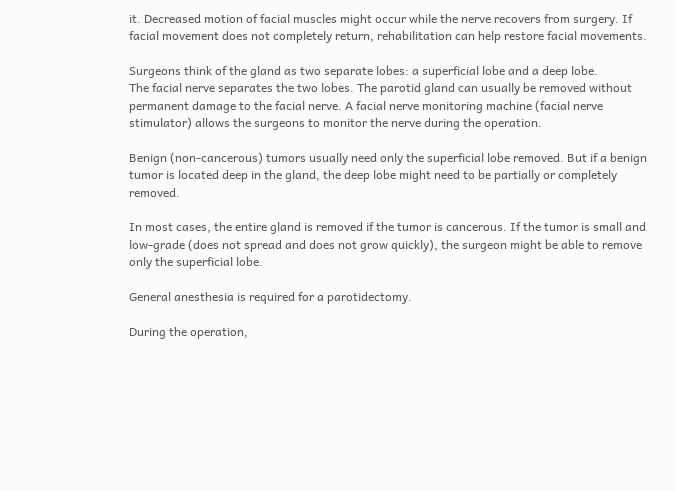it. Decreased motion of facial muscles might occur while the nerve recovers from surgery. If facial movement does not completely return, rehabilitation can help restore facial movements.

Surgeons think of the gland as two separate lobes: a superficial lobe and a deep lobe.
The facial nerve separates the two lobes. The parotid gland can usually be removed without permanent damage to the facial nerve. A facial nerve monitoring machine (facial nerve stimulator) allows the surgeons to monitor the nerve during the operation.

Benign (non-cancerous) tumors usually need only the superficial lobe removed. But if a benign tumor is located deep in the gland, the deep lobe might need to be partially or completely removed.

In most cases, the entire gland is removed if the tumor is cancerous. If the tumor is small and low-grade (does not spread and does not grow quickly), the surgeon might be able to remove only the superficial lobe.

General anesthesia is required for a parotidectomy.

During the operation,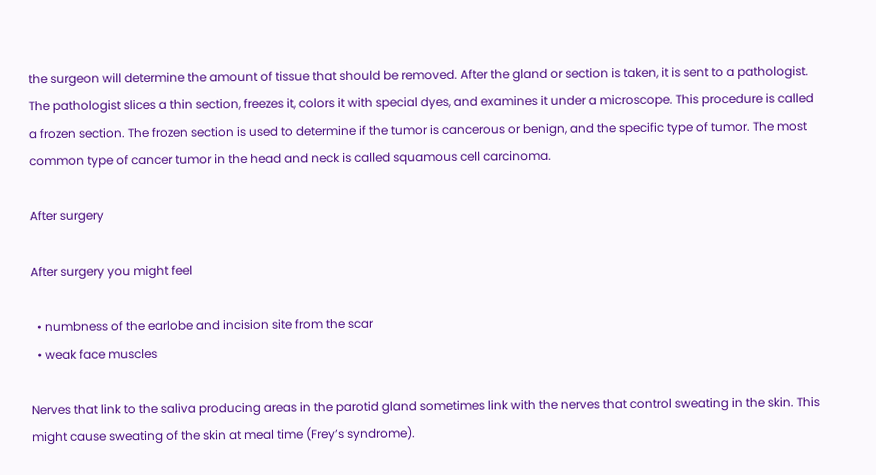the surgeon will determine the amount of tissue that should be removed. After the gland or section is taken, it is sent to a pathologist. The pathologist slices a thin section, freezes it, colors it with special dyes, and examines it under a microscope. This procedure is called a frozen section. The frozen section is used to determine if the tumor is cancerous or benign, and the specific type of tumor. The most common type of cancer tumor in the head and neck is called squamous cell carcinoma.

After surgery

After surgery you might feel

  • numbness of the earlobe and incision site from the scar
  • weak face muscles

Nerves that link to the saliva producing areas in the parotid gland sometimes link with the nerves that control sweating in the skin. This might cause sweating of the skin at meal time (Frey’s syndrome).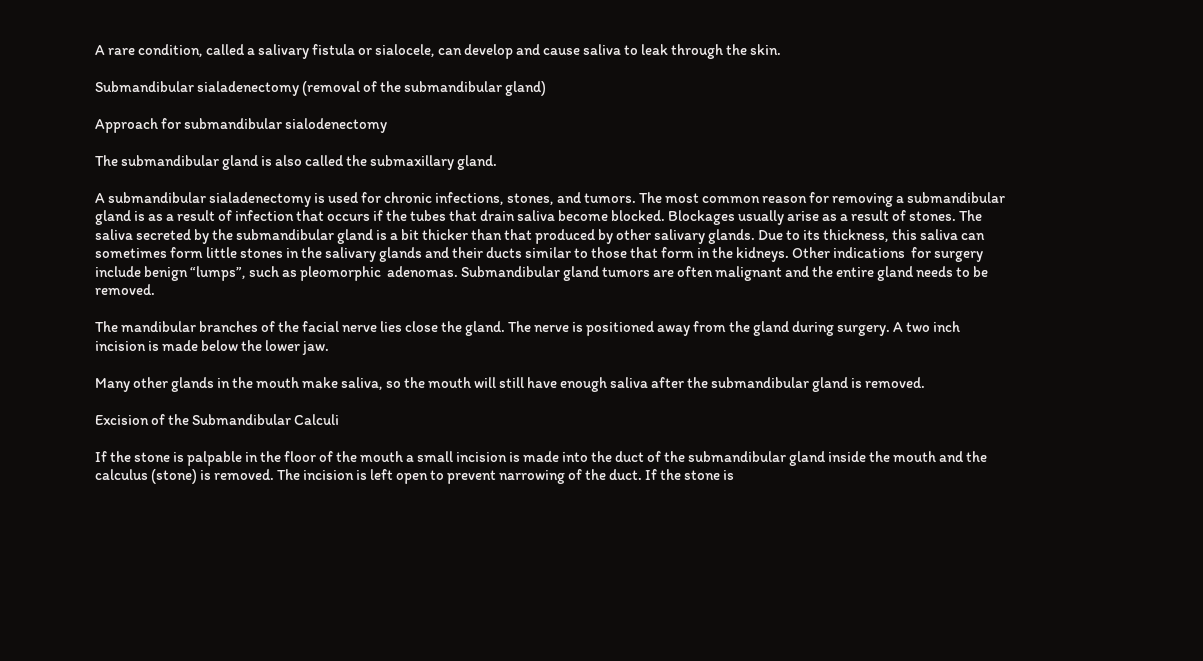A rare condition, called a salivary fistula or sialocele, can develop and cause saliva to leak through the skin.

Submandibular sialadenectomy (removal of the submandibular gland)

Approach for submandibular sialodenectomy

The submandibular gland is also called the submaxillary gland.

A submandibular sialadenectomy is used for chronic infections, stones, and tumors. The most common reason for removing a submandibular gland is as a result of infection that occurs if the tubes that drain saliva become blocked. Blockages usually arise as a result of stones. The saliva secreted by the submandibular gland is a bit thicker than that produced by other salivary glands. Due to its thickness, this saliva can sometimes form little stones in the salivary glands and their ducts similar to those that form in the kidneys. Other indications  for surgery include benign “lumps”, such as pleomorphic  adenomas. Submandibular gland tumors are often malignant and the entire gland needs to be removed.

The mandibular branches of the facial nerve lies close the gland. The nerve is positioned away from the gland during surgery. A two inch incision is made below the lower jaw.

Many other glands in the mouth make saliva, so the mouth will still have enough saliva after the submandibular gland is removed.

Excision of the Submandibular Calculi

If the stone is palpable in the floor of the mouth a small incision is made into the duct of the submandibular gland inside the mouth and the calculus (stone) is removed. The incision is left open to prevent narrowing of the duct. If the stone is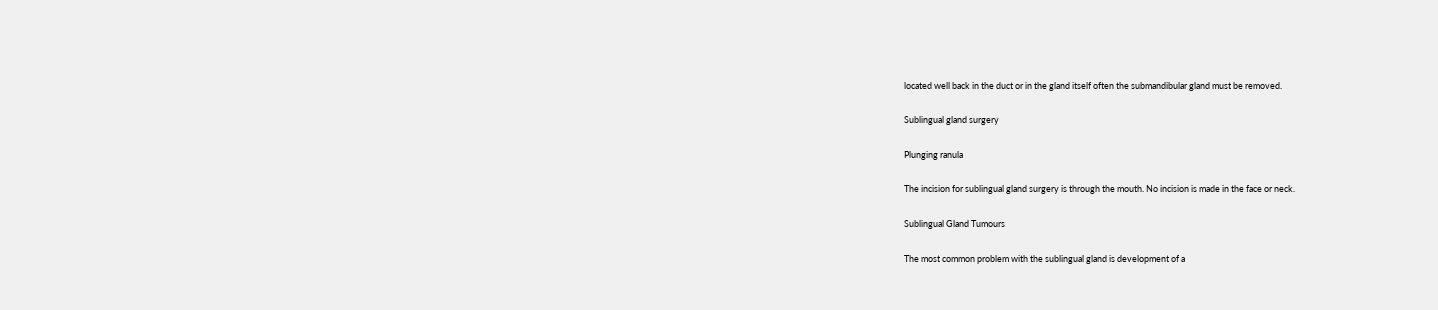located well back in the duct or in the gland itself often the submandibular gland must be removed.

Sublingual gland surgery

Plunging ranula

The incision for sublingual gland surgery is through the mouth. No incision is made in the face or neck.

Sublingual Gland Tumours

The most common problem with the sublingual gland is development of a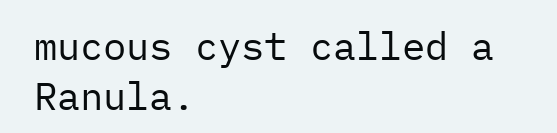mucous cyst called a Ranula.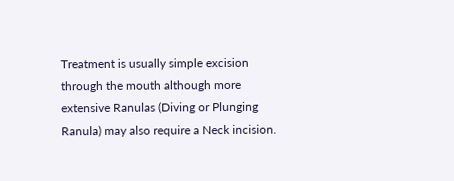Treatment is usually simple excision through the mouth although more extensive Ranulas (Diving or Plunging Ranula) may also require a Neck incision.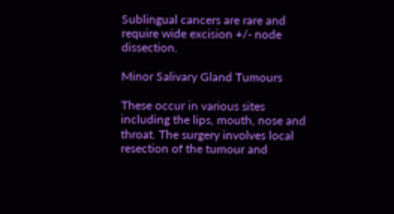Sublingual cancers are rare and require wide excision +/- node dissection.

Minor Salivary Gland Tumours

These occur in various sites including the lips, mouth, nose and throat. The surgery involves local resection of the tumour and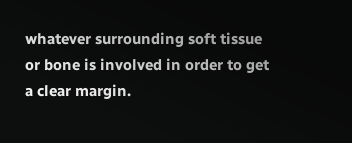whatever surrounding soft tissue or bone is involved in order to get a clear margin.